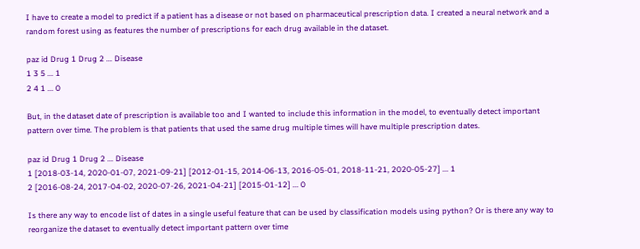I have to create a model to predict if a patient has a disease or not based on pharmaceutical prescription data. I created a neural network and a random forest using as features the number of prescriptions for each drug available in the dataset.

paz id Drug 1 Drug 2 ... Disease
1 3 5 ... 1
2 4 1 ... 0

But, in the dataset date of prescription is available too and I wanted to include this information in the model, to eventually detect important pattern over time. The problem is that patients that used the same drug multiple times will have multiple prescription dates.

paz id Drug 1 Drug 2 ... Disease
1 [2018-03-14, 2020-01-07, 2021-09-21] [2012-01-15, 2014-06-13, 2016-05-01, 2018-11-21, 2020-05-27] ... 1
2 [2016-08-24, 2017-04-02, 2020-07-26, 2021-04-21] [2015-01-12] ... 0

Is there any way to encode list of dates in a single useful feature that can be used by classification models using python? Or is there any way to reorganize the dataset to eventually detect important pattern over time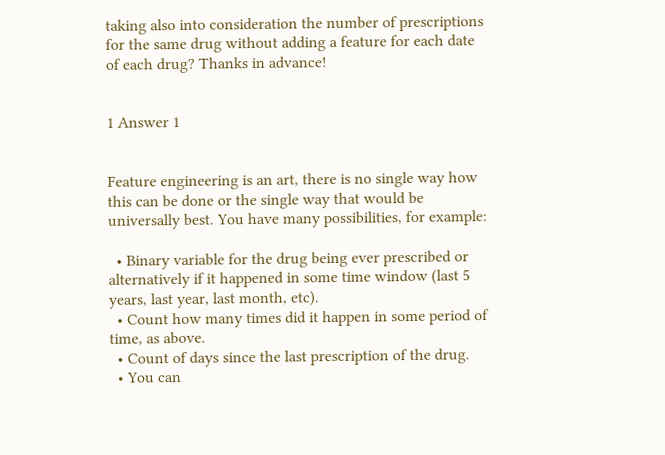taking also into consideration the number of prescriptions for the same drug without adding a feature for each date of each drug? Thanks in advance!


1 Answer 1


Feature engineering is an art, there is no single way how this can be done or the single way that would be universally best. You have many possibilities, for example:

  • Binary variable for the drug being ever prescribed or alternatively if it happened in some time window (last 5 years, last year, last month, etc).
  • Count how many times did it happen in some period of time, as above.
  • Count of days since the last prescription of the drug.
  • You can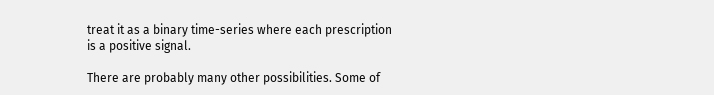treat it as a binary time-series where each prescription is a positive signal.

There are probably many other possibilities. Some of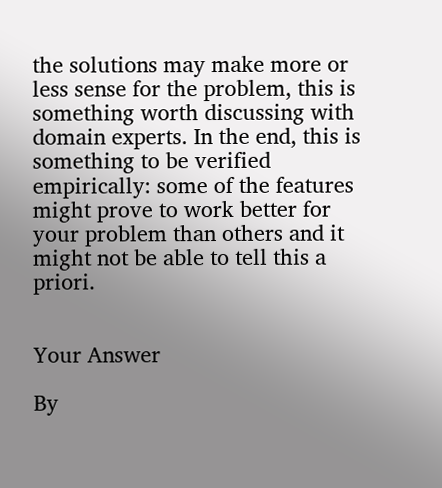the solutions may make more or less sense for the problem, this is something worth discussing with domain experts. In the end, this is something to be verified empirically: some of the features might prove to work better for your problem than others and it might not be able to tell this a priori.


Your Answer

By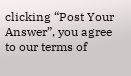clicking “Post Your Answer”, you agree to our terms of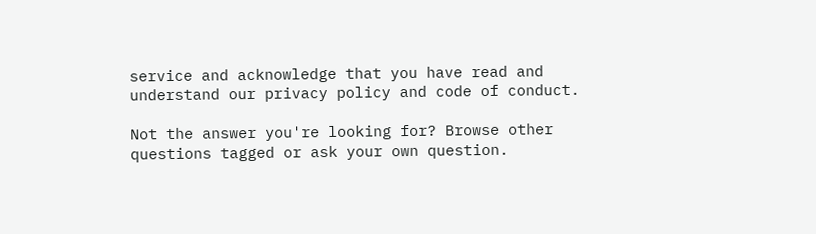service and acknowledge that you have read and understand our privacy policy and code of conduct.

Not the answer you're looking for? Browse other questions tagged or ask your own question.